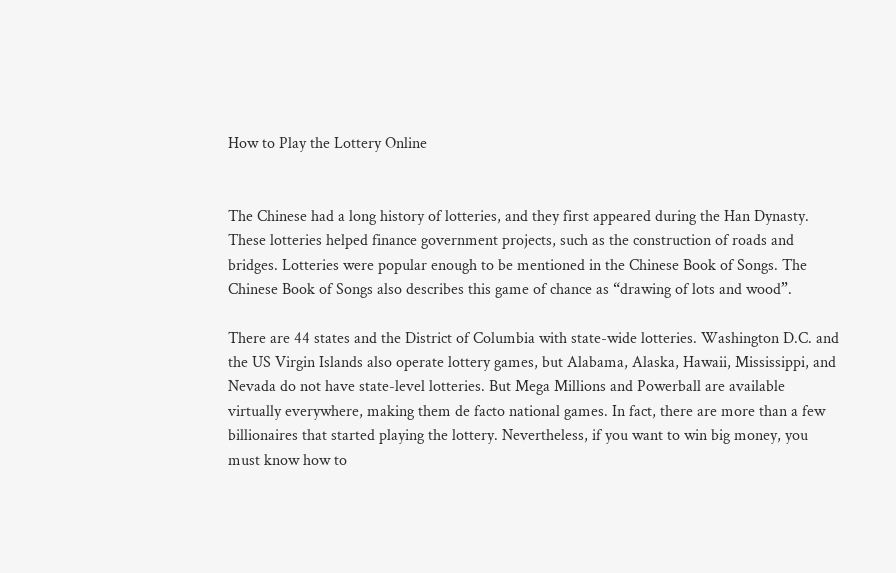How to Play the Lottery Online


The Chinese had a long history of lotteries, and they first appeared during the Han Dynasty. These lotteries helped finance government projects, such as the construction of roads and bridges. Lotteries were popular enough to be mentioned in the Chinese Book of Songs. The Chinese Book of Songs also describes this game of chance as “drawing of lots and wood”.

There are 44 states and the District of Columbia with state-wide lotteries. Washington D.C. and the US Virgin Islands also operate lottery games, but Alabama, Alaska, Hawaii, Mississippi, and Nevada do not have state-level lotteries. But Mega Millions and Powerball are available virtually everywhere, making them de facto national games. In fact, there are more than a few billionaires that started playing the lottery. Nevertheless, if you want to win big money, you must know how to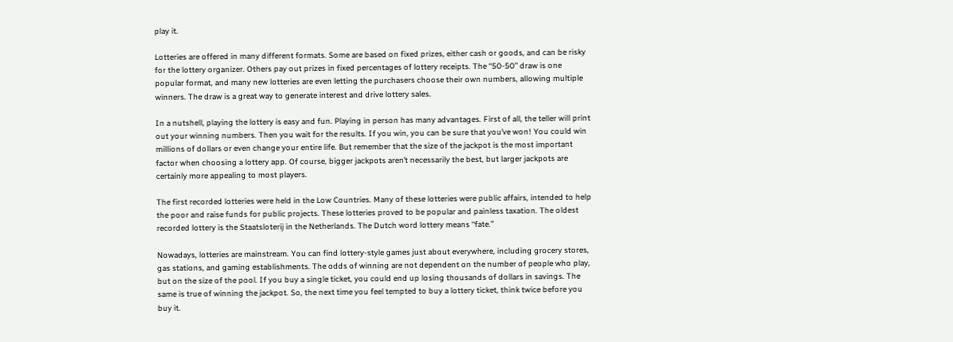play it.

Lotteries are offered in many different formats. Some are based on fixed prizes, either cash or goods, and can be risky for the lottery organizer. Others pay out prizes in fixed percentages of lottery receipts. The “50-50” draw is one popular format, and many new lotteries are even letting the purchasers choose their own numbers, allowing multiple winners. The draw is a great way to generate interest and drive lottery sales.

In a nutshell, playing the lottery is easy and fun. Playing in person has many advantages. First of all, the teller will print out your winning numbers. Then you wait for the results. If you win, you can be sure that you’ve won! You could win millions of dollars or even change your entire life. But remember that the size of the jackpot is the most important factor when choosing a lottery app. Of course, bigger jackpots aren’t necessarily the best, but larger jackpots are certainly more appealing to most players.

The first recorded lotteries were held in the Low Countries. Many of these lotteries were public affairs, intended to help the poor and raise funds for public projects. These lotteries proved to be popular and painless taxation. The oldest recorded lottery is the Staatsloterij in the Netherlands. The Dutch word lottery means “fate.”

Nowadays, lotteries are mainstream. You can find lottery-style games just about everywhere, including grocery stores, gas stations, and gaming establishments. The odds of winning are not dependent on the number of people who play, but on the size of the pool. If you buy a single ticket, you could end up losing thousands of dollars in savings. The same is true of winning the jackpot. So, the next time you feel tempted to buy a lottery ticket, think twice before you buy it.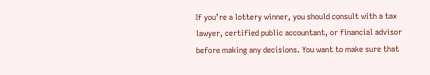If you’re a lottery winner, you should consult with a tax lawyer, certified public accountant, or financial advisor before making any decisions. You want to make sure that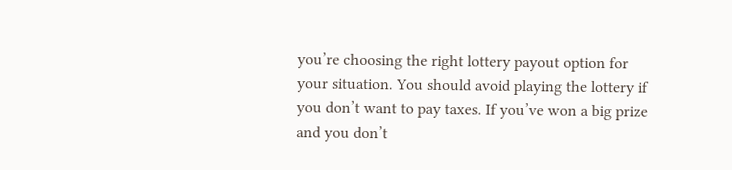you’re choosing the right lottery payout option for your situation. You should avoid playing the lottery if you don’t want to pay taxes. If you’ve won a big prize and you don’t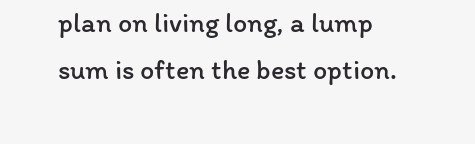plan on living long, a lump sum is often the best option.